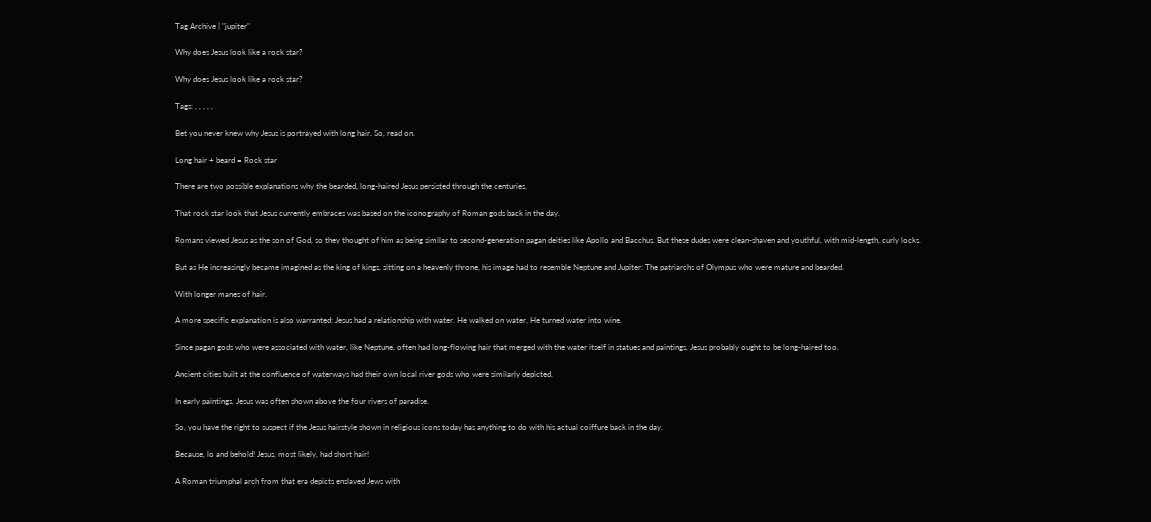Tag Archive | "jupiter"

Why does Jesus look like a rock star?

Why does Jesus look like a rock star?

Tags: , , , , ,

Bet you never knew why Jesus is portrayed with long hair. So, read on.

Long hair + beard = Rock star

There are two possible explanations why the bearded, long-haired Jesus persisted through the centuries.

That rock star look that Jesus currently embraces was based on the iconography of Roman gods back in the day.

Romans viewed Jesus as the son of God, so they thought of him as being similar to second-generation pagan deities like Apollo and Bacchus. But these dudes were clean-shaven and youthful, with mid-length, curly locks.

But as He increasingly became imagined as the king of kings, sitting on a heavenly throne, his image had to resemble Neptune and Jupiter: The patriarchs of Olympus who were mature and bearded.

With longer manes of hair.

A more specific explanation is also warranted: Jesus had a relationship with water. He walked on water. He turned water into wine.

Since pagan gods who were associated with water, like Neptune, often had long-flowing hair that merged with the water itself in statues and paintings, Jesus probably ought to be long-haired too.

Ancient cities built at the confluence of waterways had their own local river gods who were similarly depicted.

In early paintings, Jesus was often shown above the four rivers of paradise.

So, you have the right to suspect if the Jesus hairstyle shown in religious icons today has anything to do with his actual coiffure back in the day.

Because, lo and behold! Jesus, most likely, had short hair!

A Roman triumphal arch from that era depicts enslaved Jews with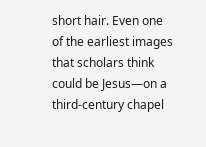short hair. Even one of the earliest images that scholars think could be Jesus—on a third-century chapel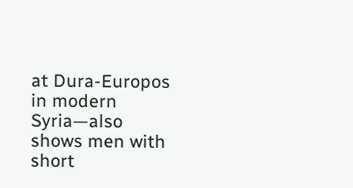at Dura-Europos in modern Syria—also shows men with short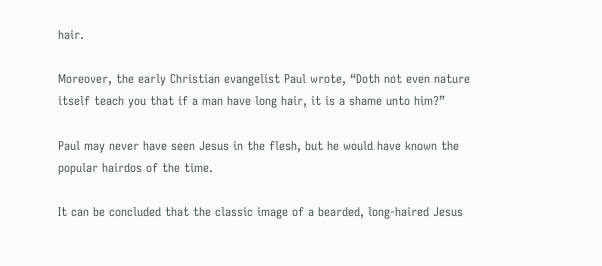hair.

Moreover, the early Christian evangelist Paul wrote, “Doth not even nature itself teach you that if a man have long hair, it is a shame unto him?”

Paul may never have seen Jesus in the flesh, but he would have known the popular hairdos of the time.

It can be concluded that the classic image of a bearded, long-haired Jesus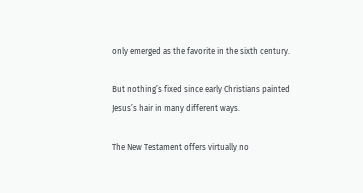only emerged as the favorite in the sixth century.

But nothing’s fixed since early Christians painted Jesus’s hair in many different ways.

The New Testament offers virtually no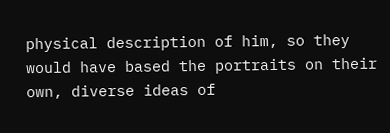physical description of him, so they would have based the portraits on their own, diverse ideas of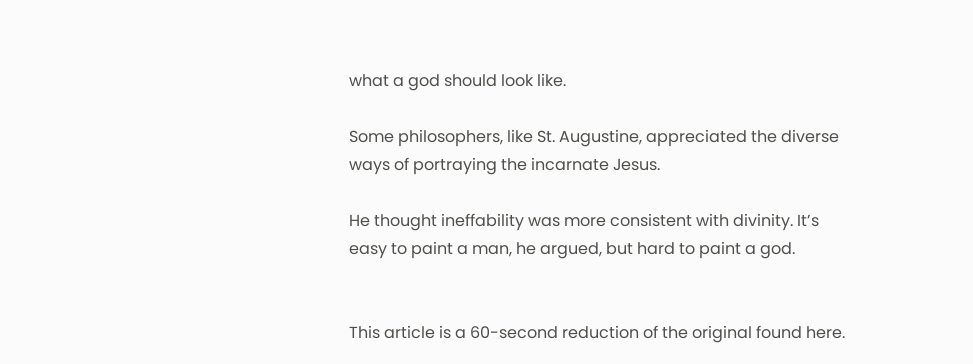what a god should look like.

Some philosophers, like St. Augustine, appreciated the diverse ways of portraying the incarnate Jesus.

He thought ineffability was more consistent with divinity. It’s easy to paint a man, he argued, but hard to paint a god.


This article is a 60-second reduction of the original found here.